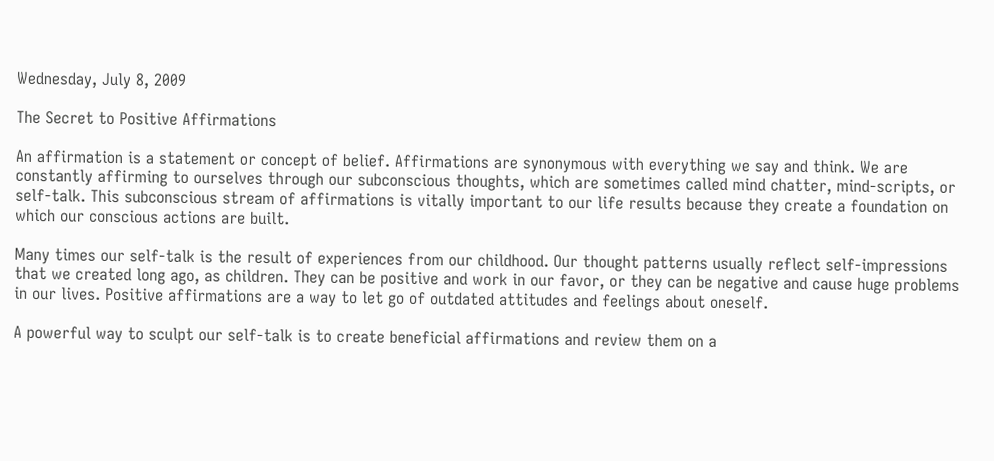Wednesday, July 8, 2009

The Secret to Positive Affirmations

An affirmation is a statement or concept of belief. Affirmations are synonymous with everything we say and think. We are constantly affirming to ourselves through our subconscious thoughts, which are sometimes called mind chatter, mind-scripts, or self-talk. This subconscious stream of affirmations is vitally important to our life results because they create a foundation on which our conscious actions are built.

Many times our self-talk is the result of experiences from our childhood. Our thought patterns usually reflect self-impressions that we created long ago, as children. They can be positive and work in our favor, or they can be negative and cause huge problems in our lives. Positive affirmations are a way to let go of outdated attitudes and feelings about oneself.

A powerful way to sculpt our self-talk is to create beneficial affirmations and review them on a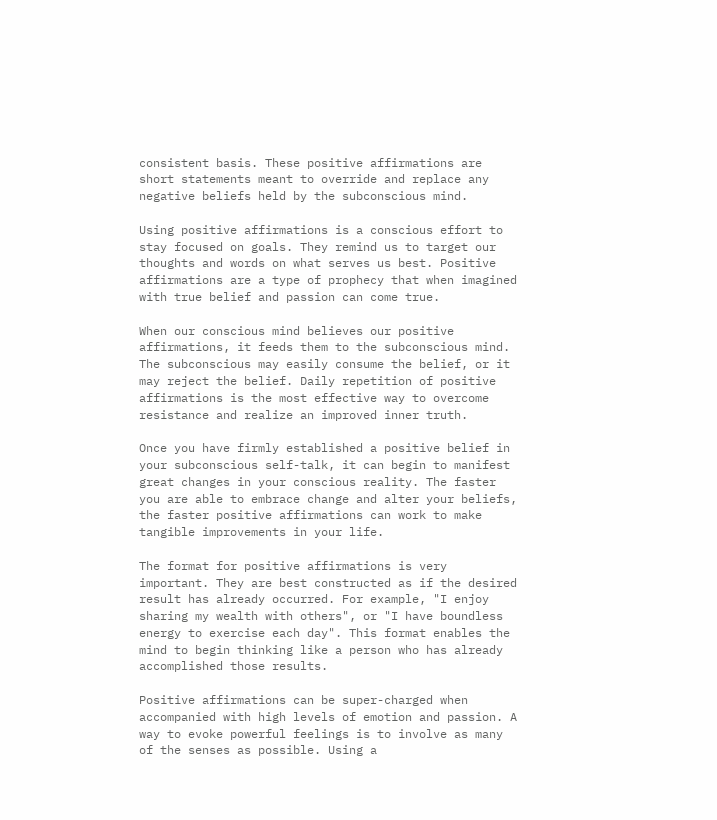consistent basis. These positive affirmations are short statements meant to override and replace any negative beliefs held by the subconscious mind.

Using positive affirmations is a conscious effort to stay focused on goals. They remind us to target our thoughts and words on what serves us best. Positive affirmations are a type of prophecy that when imagined with true belief and passion can come true.

When our conscious mind believes our positive affirmations, it feeds them to the subconscious mind. The subconscious may easily consume the belief, or it may reject the belief. Daily repetition of positive affirmations is the most effective way to overcome resistance and realize an improved inner truth.

Once you have firmly established a positive belief in your subconscious self-talk, it can begin to manifest great changes in your conscious reality. The faster you are able to embrace change and alter your beliefs, the faster positive affirmations can work to make tangible improvements in your life.

The format for positive affirmations is very important. They are best constructed as if the desired result has already occurred. For example, "I enjoy sharing my wealth with others", or "I have boundless energy to exercise each day". This format enables the mind to begin thinking like a person who has already accomplished those results.

Positive affirmations can be super-charged when accompanied with high levels of emotion and passion. A way to evoke powerful feelings is to involve as many of the senses as possible. Using a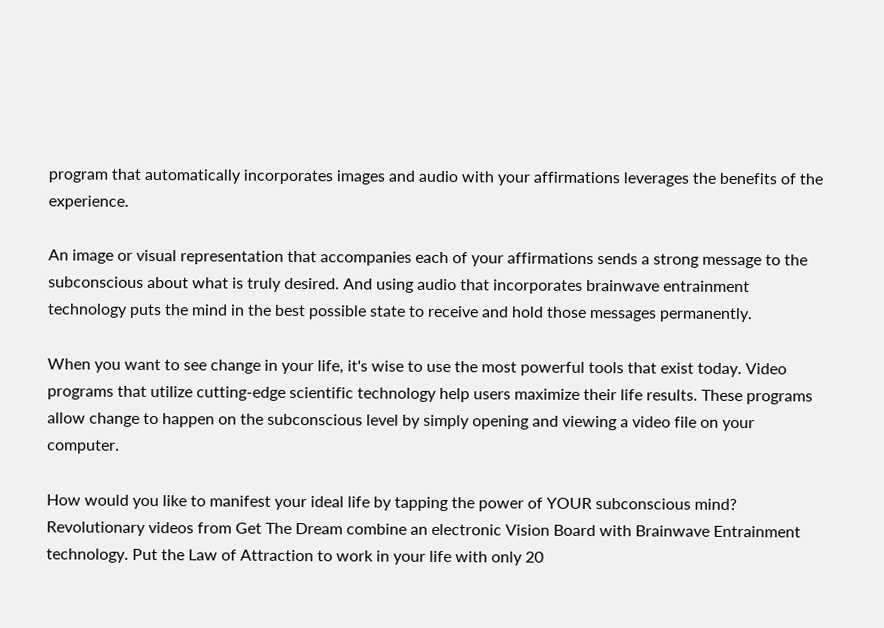program that automatically incorporates images and audio with your affirmations leverages the benefits of the experience.

An image or visual representation that accompanies each of your affirmations sends a strong message to the subconscious about what is truly desired. And using audio that incorporates brainwave entrainment technology puts the mind in the best possible state to receive and hold those messages permanently.

When you want to see change in your life, it's wise to use the most powerful tools that exist today. Video programs that utilize cutting-edge scientific technology help users maximize their life results. These programs allow change to happen on the subconscious level by simply opening and viewing a video file on your computer.

How would you like to manifest your ideal life by tapping the power of YOUR subconscious mind? Revolutionary videos from Get The Dream combine an electronic Vision Board with Brainwave Entrainment technology. Put the Law of Attraction to work in your life with only 20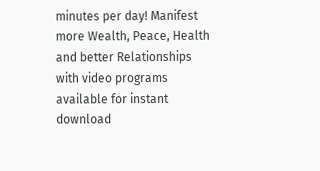minutes per day! Manifest more Wealth, Peace, Health and better Relationships with video programs available for instant download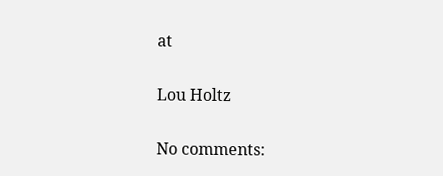at

Lou Holtz

No comments: